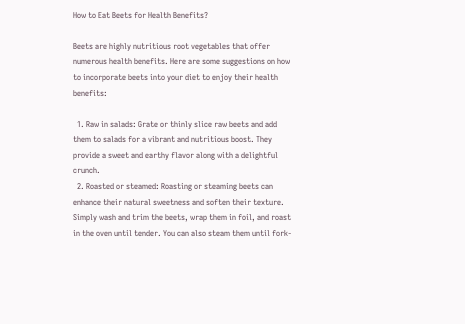How to Eat Beets for Health Benefits?

Beets are highly nutritious root vegetables that offer numerous health benefits. Here are some suggestions on how to incorporate beets into your diet to enjoy their health benefits:

  1. Raw in salads: Grate or thinly slice raw beets and add them to salads for a vibrant and nutritious boost. They provide a sweet and earthy flavor along with a delightful crunch.
  2. Roasted or steamed: Roasting or steaming beets can enhance their natural sweetness and soften their texture. Simply wash and trim the beets, wrap them in foil, and roast in the oven until tender. You can also steam them until fork-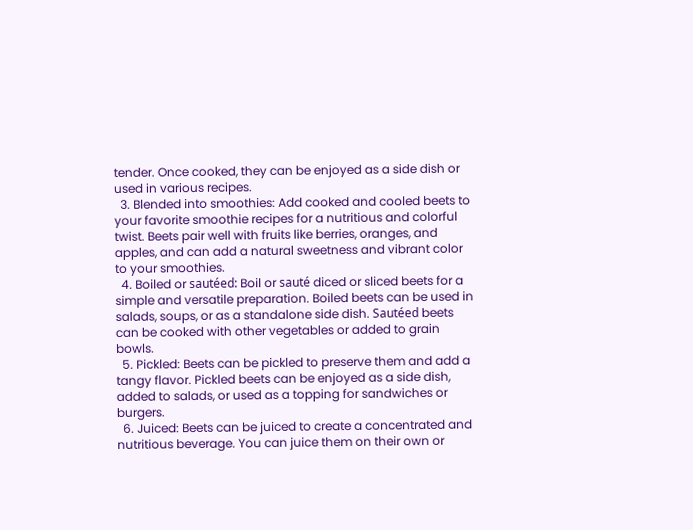tender. Once cooked, they can be enjoyed as a side dish or used in various recipes.
  3. Blended into smoothies: Add cooked and cooled beets to your favorite smoothie recipes for a nutritious and colorful twist. Beets pair well with fruits like berries, oranges, and apples, and can add a natural sweetness and vibrant color to your smoothies.
  4. Boiled or sautéed: Boil or sauté diced or sliced beets for a simple and versatile preparation. Boiled beets can be used in salads, soups, or as a standalone side dish. Sautéed beets can be cooked with other vegetables or added to grain bowls.
  5. Pickled: Beets can be pickled to preserve them and add a tangy flavor. Pickled beets can be enjoyed as a side dish, added to salads, or used as a topping for sandwiches or burgers.
  6. Juiced: Beets can be juiced to create a concentrated and nutritious beverage. You can juice them on their own or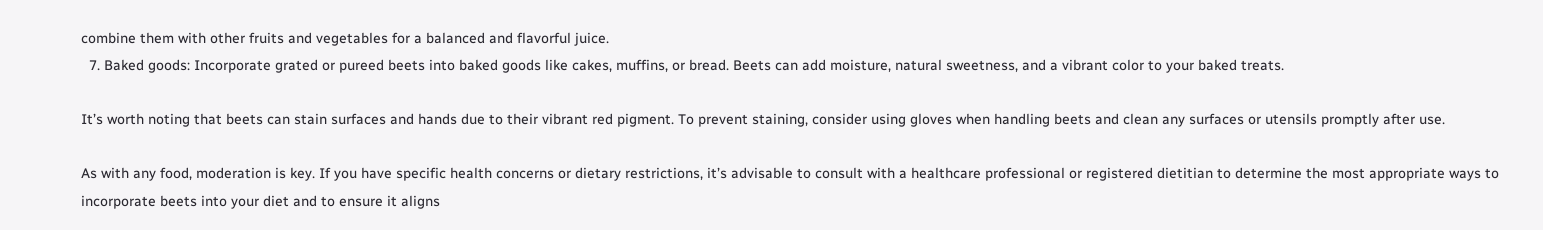combine them with other fruits and vegetables for a balanced and flavorful juice.
  7. Baked goods: Incorporate grated or pureed beets into baked goods like cakes, muffins, or bread. Beets can add moisture, natural sweetness, and a vibrant color to your baked treats.

It’s worth noting that beets can stain surfaces and hands due to their vibrant red pigment. To prevent staining, consider using gloves when handling beets and clean any surfaces or utensils promptly after use.

As with any food, moderation is key. If you have specific health concerns or dietary restrictions, it’s advisable to consult with a healthcare professional or registered dietitian to determine the most appropriate ways to incorporate beets into your diet and to ensure it aligns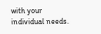with your individual needs.